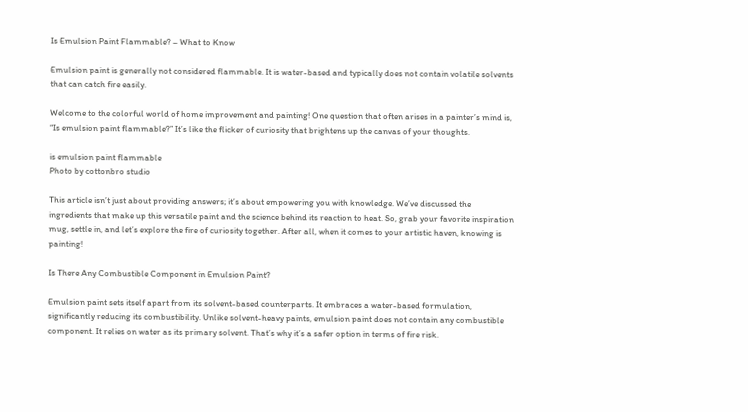Is Emulsion Paint Flammable? – What to Know

Emulsion paint is generally not considered flammable. It is water-based and typically does not contain volatile solvents that can catch fire easily.

Welcome to the colorful world of home improvement and painting! One question that often arises in a painter’s mind is, “Is emulsion paint flammable?” It’s like the flicker of curiosity that brightens up the canvas of your thoughts.

is emulsion paint flammable
Photo by cottonbro studio

This article isn’t just about providing answers; it’s about empowering you with knowledge. We’ve discussed the ingredients that make up this versatile paint and the science behind its reaction to heat. So, grab your favorite inspiration mug, settle in, and let’s explore the fire of curiosity together. After all, when it comes to your artistic haven, knowing is painting!

Is There Any Combustible Component in Emulsion Paint?

Emulsion paint sets itself apart from its solvent-based counterparts. It embraces a water-based formulation, significantly reducing its combustibility. Unlike solvent-heavy paints, emulsion paint does not contain any combustible component. It relies on water as its primary solvent. That’s why it’s a safer option in terms of fire risk.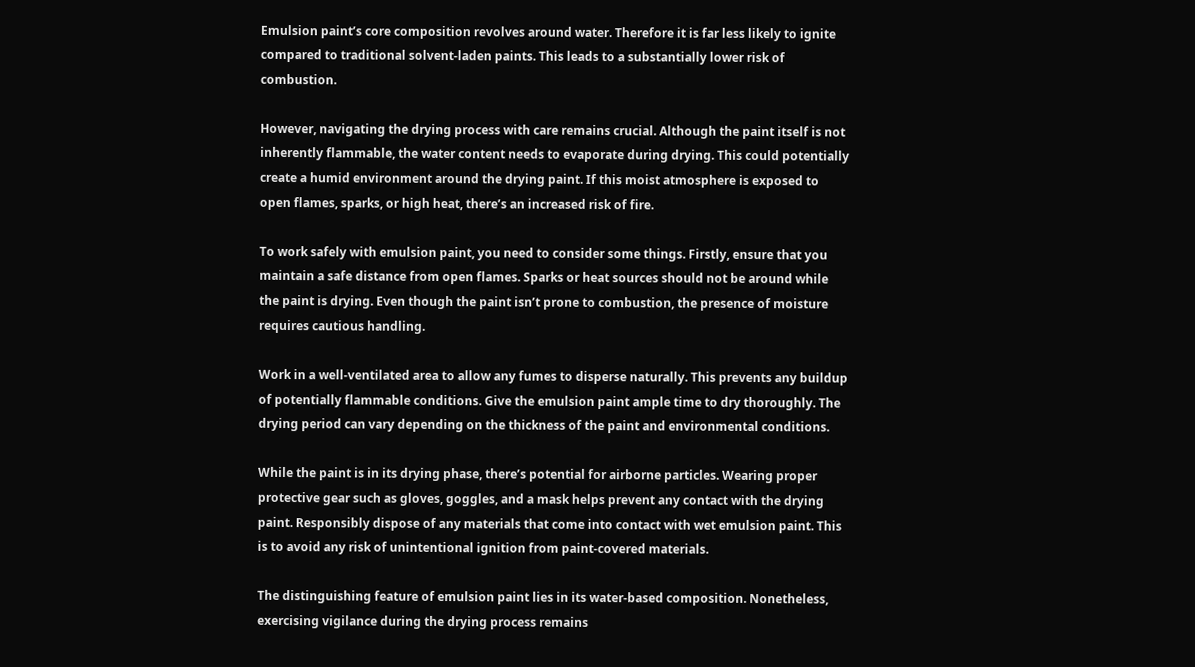Emulsion paint’s core composition revolves around water. Therefore it is far less likely to ignite compared to traditional solvent-laden paints. This leads to a substantially lower risk of combustion.

However, navigating the drying process with care remains crucial. Although the paint itself is not inherently flammable, the water content needs to evaporate during drying. This could potentially create a humid environment around the drying paint. If this moist atmosphere is exposed to open flames, sparks, or high heat, there’s an increased risk of fire.

To work safely with emulsion paint, you need to consider some things. Firstly, ensure that you maintain a safe distance from open flames. Sparks or heat sources should not be around while the paint is drying. Even though the paint isn’t prone to combustion, the presence of moisture requires cautious handling.

Work in a well-ventilated area to allow any fumes to disperse naturally. This prevents any buildup of potentially flammable conditions. Give the emulsion paint ample time to dry thoroughly. The drying period can vary depending on the thickness of the paint and environmental conditions.

While the paint is in its drying phase, there’s potential for airborne particles. Wearing proper protective gear such as gloves, goggles, and a mask helps prevent any contact with the drying paint. Responsibly dispose of any materials that come into contact with wet emulsion paint. This is to avoid any risk of unintentional ignition from paint-covered materials.

The distinguishing feature of emulsion paint lies in its water-based composition. Nonetheless, exercising vigilance during the drying process remains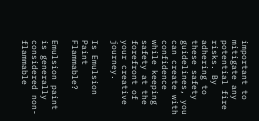important to mitigate any potential fire risks. By adhering to these safety guidelines, you can create with confidence while keeping safety at the forefront of your creative journey.

Is Emulsion Paint Flammable?

Emulsion paint is generally considered non-flammable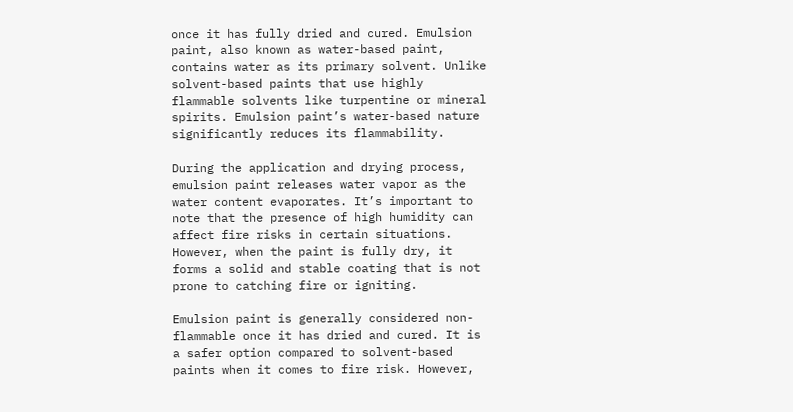once it has fully dried and cured. Emulsion paint, also known as water-based paint, contains water as its primary solvent. Unlike solvent-based paints that use highly flammable solvents like turpentine or mineral spirits. Emulsion paint’s water-based nature significantly reduces its flammability.

During the application and drying process, emulsion paint releases water vapor as the water content evaporates. It’s important to note that the presence of high humidity can affect fire risks in certain situations. However, when the paint is fully dry, it forms a solid and stable coating that is not prone to catching fire or igniting.

Emulsion paint is generally considered non-flammable once it has dried and cured. It is a safer option compared to solvent-based paints when it comes to fire risk. However,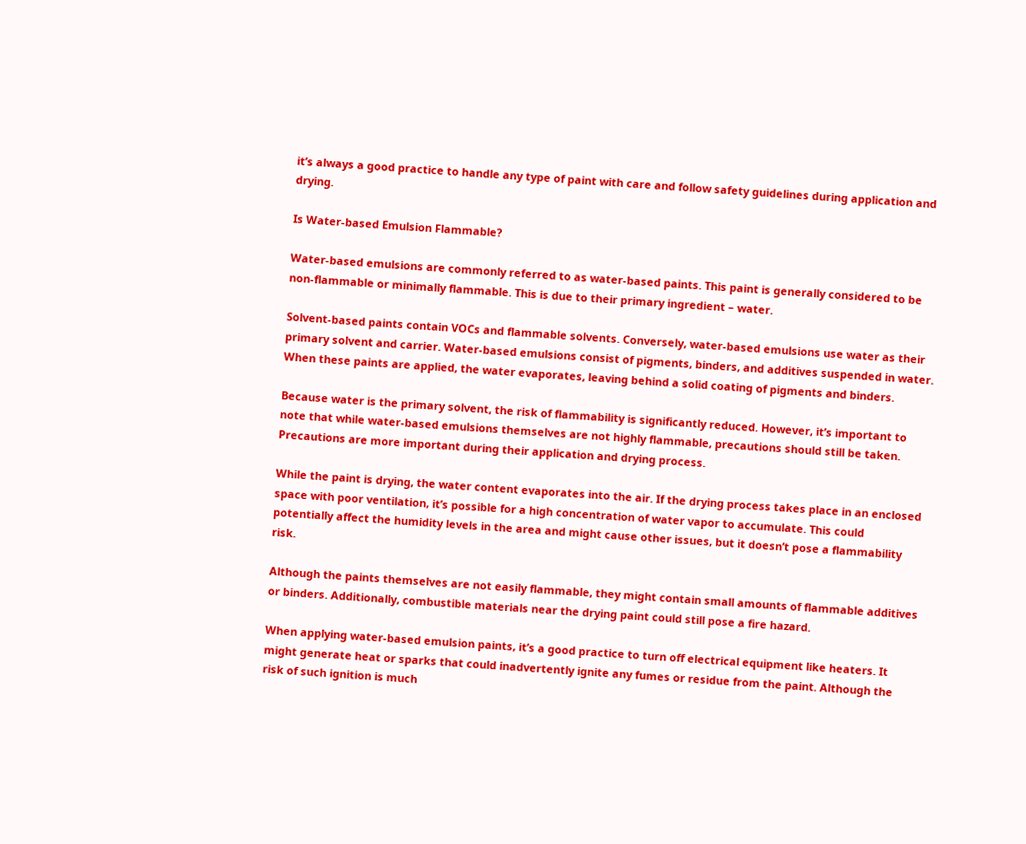it’s always a good practice to handle any type of paint with care and follow safety guidelines during application and drying.

Is Water-based Emulsion Flammable?

Water-based emulsions are commonly referred to as water-based paints. This paint is generally considered to be non-flammable or minimally flammable. This is due to their primary ingredient – water.

Solvent-based paints contain VOCs and flammable solvents. Conversely, water-based emulsions use water as their primary solvent and carrier. Water-based emulsions consist of pigments, binders, and additives suspended in water. When these paints are applied, the water evaporates, leaving behind a solid coating of pigments and binders.

Because water is the primary solvent, the risk of flammability is significantly reduced. However, it’s important to note that while water-based emulsions themselves are not highly flammable, precautions should still be taken. Precautions are more important during their application and drying process.

While the paint is drying, the water content evaporates into the air. If the drying process takes place in an enclosed space with poor ventilation, it’s possible for a high concentration of water vapor to accumulate. This could potentially affect the humidity levels in the area and might cause other issues, but it doesn’t pose a flammability risk.

Although the paints themselves are not easily flammable, they might contain small amounts of flammable additives or binders. Additionally, combustible materials near the drying paint could still pose a fire hazard.

When applying water-based emulsion paints, it’s a good practice to turn off electrical equipment like heaters. It might generate heat or sparks that could inadvertently ignite any fumes or residue from the paint. Although the risk of such ignition is much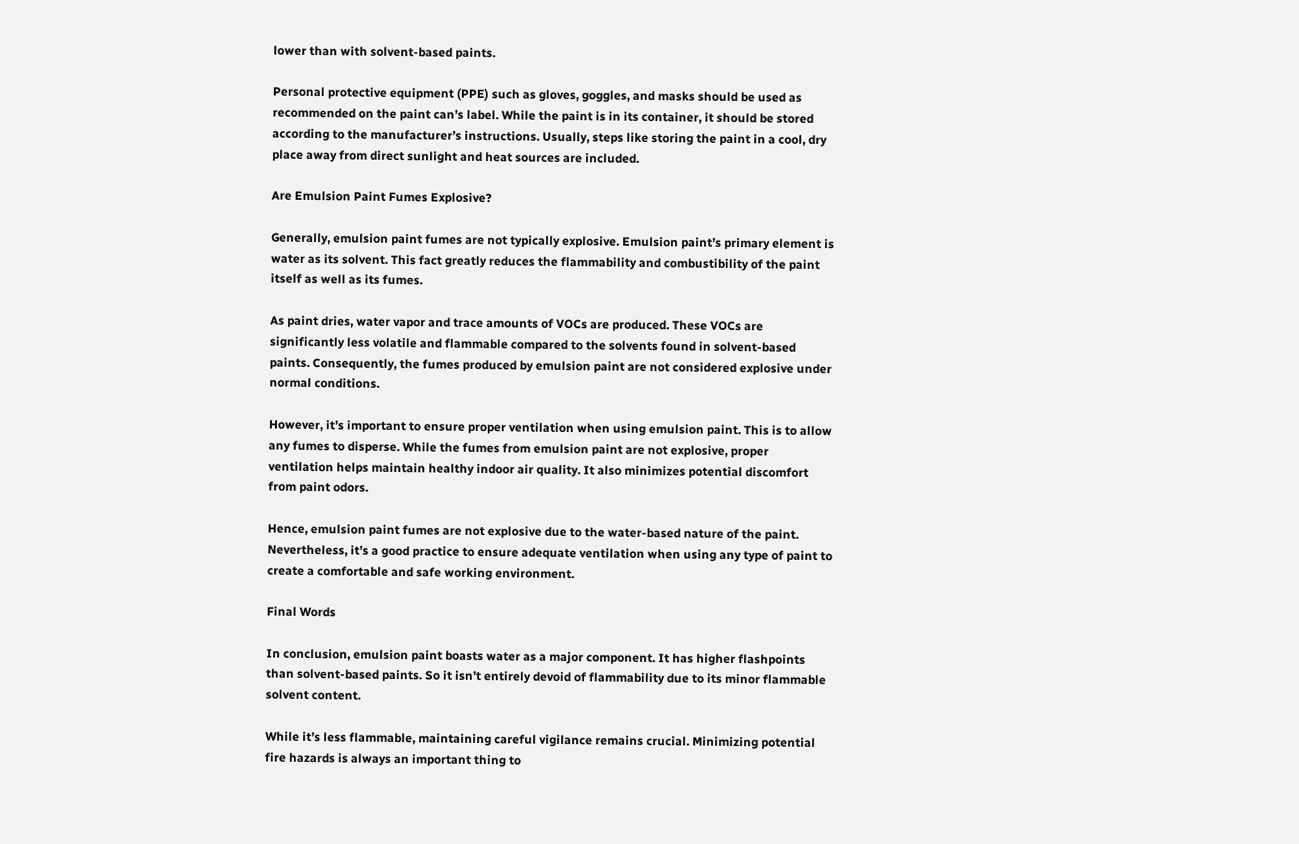lower than with solvent-based paints.

Personal protective equipment (PPE) such as gloves, goggles, and masks should be used as recommended on the paint can’s label. While the paint is in its container, it should be stored according to the manufacturer’s instructions. Usually, steps like storing the paint in a cool, dry place away from direct sunlight and heat sources are included.

Are Emulsion Paint Fumes Explosive?

Generally, emulsion paint fumes are not typically explosive. Emulsion paint’s primary element is water as its solvent. This fact greatly reduces the flammability and combustibility of the paint itself as well as its fumes.

As paint dries, water vapor and trace amounts of VOCs are produced. These VOCs are significantly less volatile and flammable compared to the solvents found in solvent-based paints. Consequently, the fumes produced by emulsion paint are not considered explosive under normal conditions.

However, it’s important to ensure proper ventilation when using emulsion paint. This is to allow any fumes to disperse. While the fumes from emulsion paint are not explosive, proper ventilation helps maintain healthy indoor air quality. It also minimizes potential discomfort from paint odors.

Hence, emulsion paint fumes are not explosive due to the water-based nature of the paint. Nevertheless, it’s a good practice to ensure adequate ventilation when using any type of paint to create a comfortable and safe working environment.

Final Words

In conclusion, emulsion paint boasts water as a major component. It has higher flashpoints than solvent-based paints. So it isn’t entirely devoid of flammability due to its minor flammable solvent content.

While it’s less flammable, maintaining careful vigilance remains crucial. Minimizing potential fire hazards is always an important thing to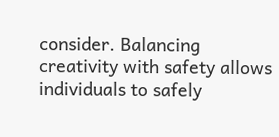consider. Balancing creativity with safety allows individuals to safely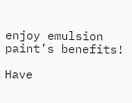enjoy emulsion paint’s benefits!

Have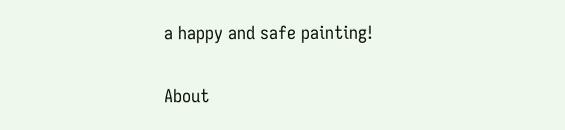a happy and safe painting!

About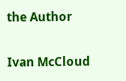the Author

Ivan McCloud